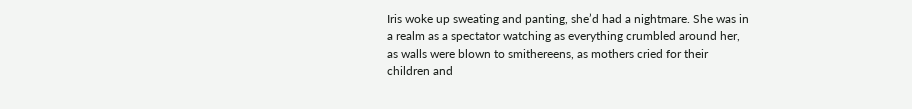Iris woke up sweating and panting, she’d had a nightmare. She was in a realm as a spectator watching as everything crumbled around her, as walls were blown to smithereens, as mothers cried for their children and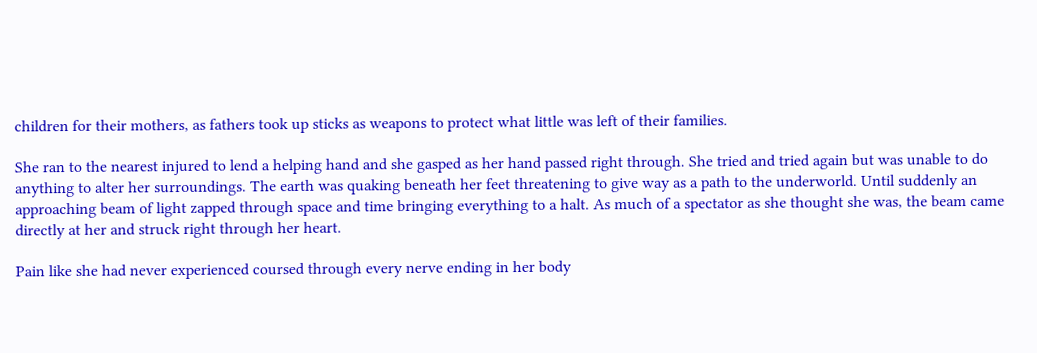children for their mothers, as fathers took up sticks as weapons to protect what little was left of their families.

She ran to the nearest injured to lend a helping hand and she gasped as her hand passed right through. She tried and tried again but was unable to do anything to alter her surroundings. The earth was quaking beneath her feet threatening to give way as a path to the underworld. Until suddenly an approaching beam of light zapped through space and time bringing everything to a halt. As much of a spectator as she thought she was, the beam came directly at her and struck right through her heart.

Pain like she had never experienced coursed through every nerve ending in her body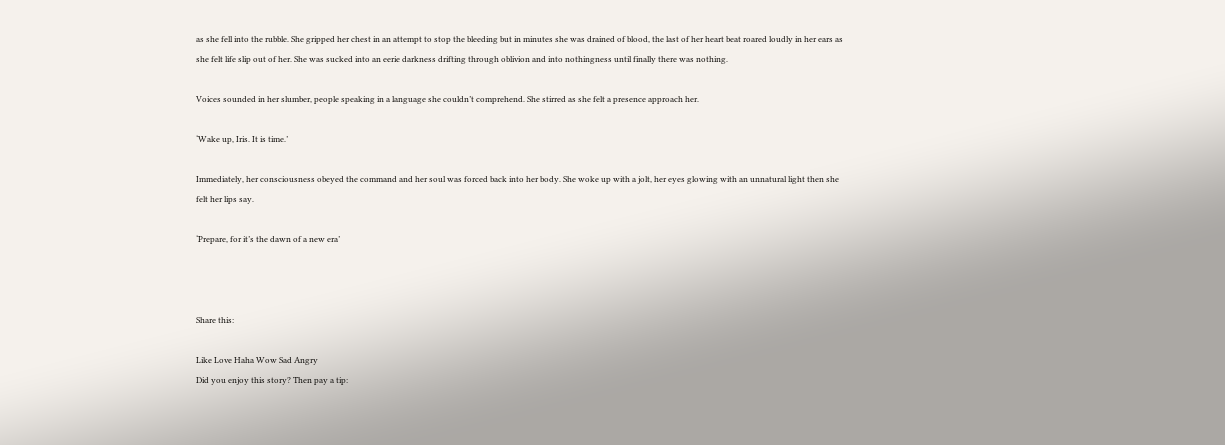as she fell into the rubble. She gripped her chest in an attempt to stop the bleeding but in minutes she was drained of blood, the last of her heart beat roared loudly in her ears as she felt life slip out of her. She was sucked into an eerie darkness drifting through oblivion and into nothingness until finally there was nothing.

Voices sounded in her slumber, people speaking in a language she couldn’t comprehend. She stirred as she felt a presence approach her.

‘Wake up, Iris. It is time.’

Immediately, her consciousness obeyed the command and her soul was forced back into her body. She woke up with a jolt, her eyes glowing with an unnatural light then she felt her lips say.

‘Prepare, for it’s the dawn of a new era’



Share this:

Like Love Haha Wow Sad Angry
Did you enjoy this story? Then pay a tip: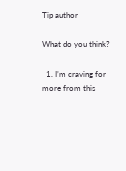Tip author

What do you think?

  1. I’m craving for more from this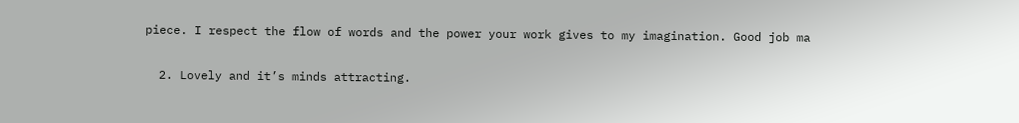piece. I respect the flow of words and the power your work gives to my imagination. Good job ma

  2. Lovely and it’s minds attracting.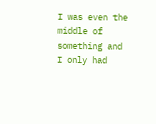I was even the middle of something and I only had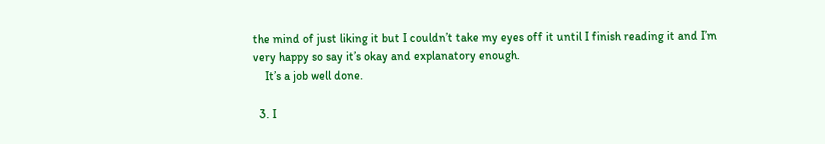the mind of just liking it but I couldn’t take my eyes off it until I finish reading it and I’m very happy so say it’s okay and explanatory enough.
    It’s a job well done.

  3. I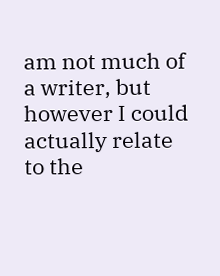am not much of a writer, but however I could actually relate to the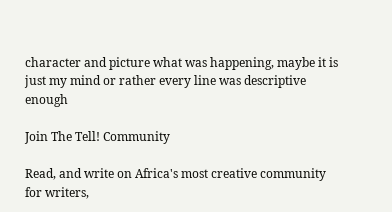character and picture what was happening, maybe it is just my mind or rather every line was descriptive enough

Join The Tell! Community

Read, and write on Africa's most creative community for writers,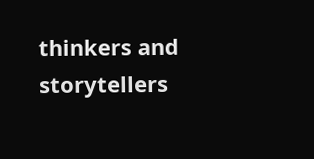thinkers and storytellers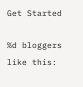Get Started

%d bloggers like this: